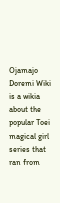Ojamajo Doremi Wiki is a wikia about the popular Toei magical girl series that ran from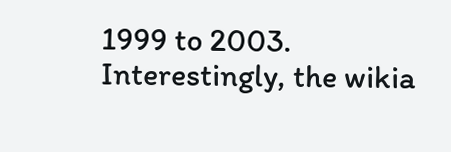1999 to 2003. Interestingly, the wikia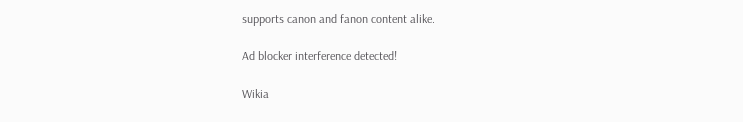supports canon and fanon content alike.

Ad blocker interference detected!

Wikia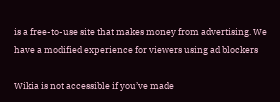is a free-to-use site that makes money from advertising. We have a modified experience for viewers using ad blockers

Wikia is not accessible if you’ve made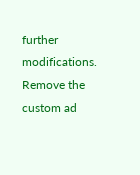further modifications. Remove the custom ad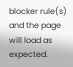blocker rule(s) and the page will load as expected.